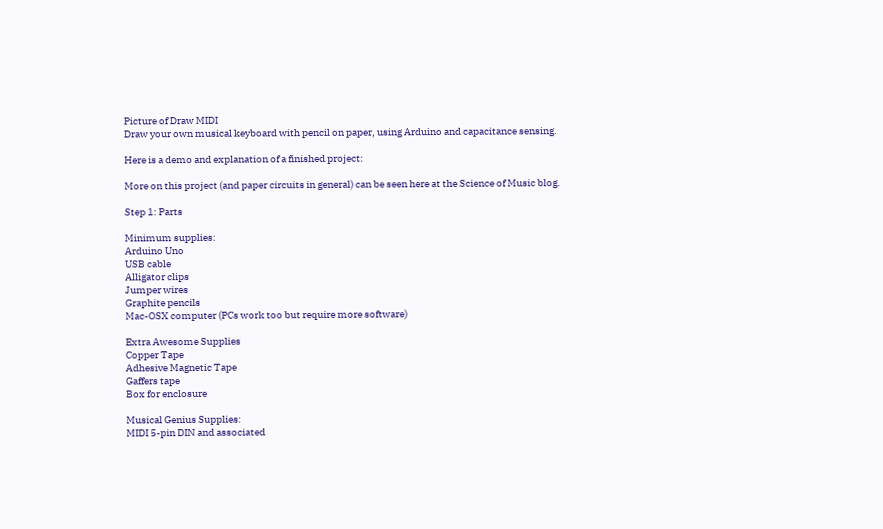Picture of Draw MIDI
Draw your own musical keyboard with pencil on paper, using Arduino and capacitance sensing.

Here is a demo and explanation of a finished project:

More on this project (and paper circuits in general) can be seen here at the Science of Music blog.

Step 1: Parts

Minimum supplies:
Arduino Uno
USB cable
Alligator clips
Jumper wires
Graphite pencils
Mac-OSX computer (PCs work too but require more software)

Extra Awesome Supplies
Copper Tape
Adhesive Magnetic Tape
Gaffers tape
Box for enclosure

Musical Genius Supplies:
MIDI 5-pin DIN and associated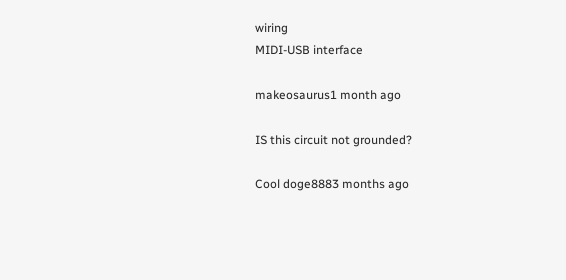wiring
MIDI-USB interface

makeosaurus1 month ago

IS this circuit not grounded?

Cool doge8883 months ago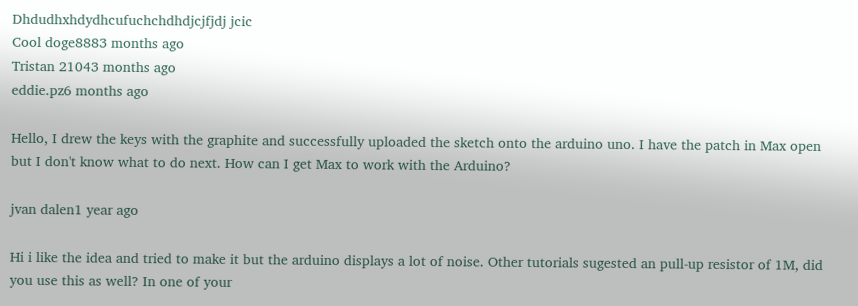Dhdudhxhdydhcufuchchdhdjcjfjdj jcic
Cool doge8883 months ago
Tristan 21043 months ago
eddie.pz6 months ago

Hello, I drew the keys with the graphite and successfully uploaded the sketch onto the arduino uno. I have the patch in Max open but I don't know what to do next. How can I get Max to work with the Arduino?

jvan dalen1 year ago

Hi i like the idea and tried to make it but the arduino displays a lot of noise. Other tutorials sugested an pull-up resistor of 1M, did you use this as well? In one of your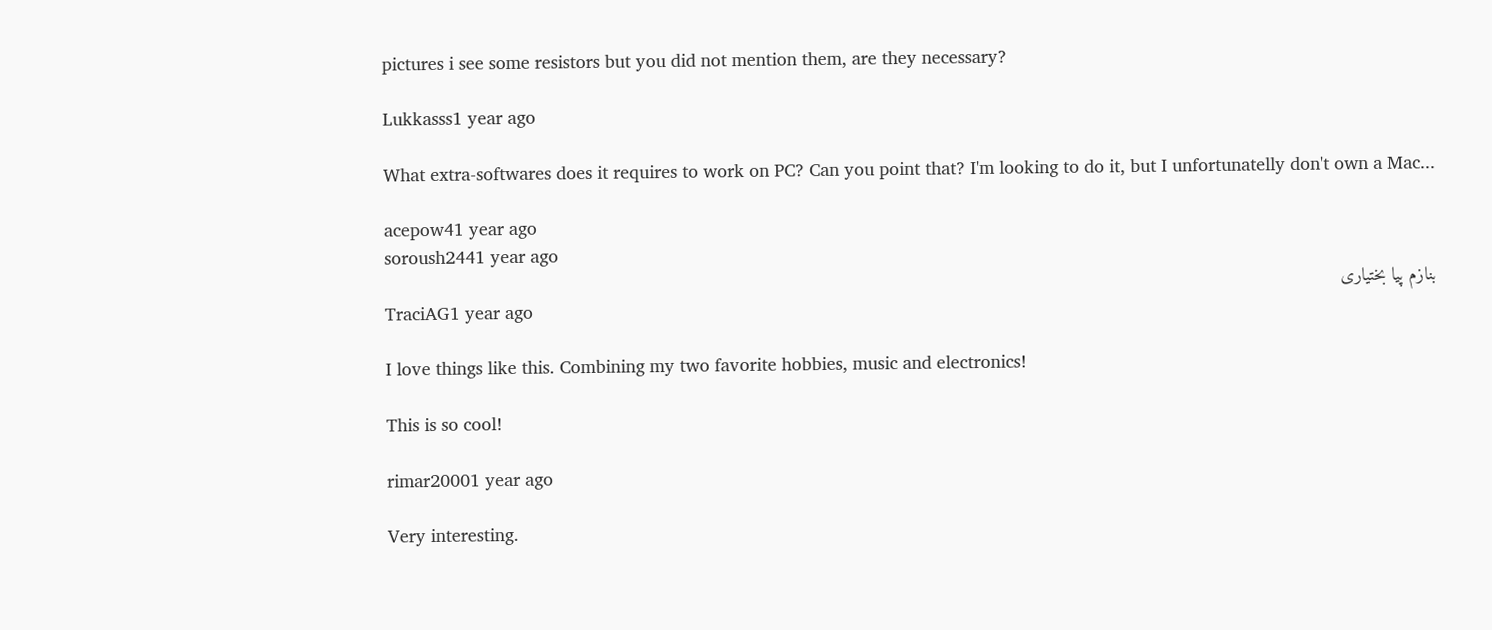pictures i see some resistors but you did not mention them, are they necessary?

Lukkasss1 year ago

What extra-softwares does it requires to work on PC? Can you point that? I'm looking to do it, but I unfortunatelly don't own a Mac...

acepow41 year ago
soroush2441 year ago
بنازم پیا بختیاری
TraciAG1 year ago

I love things like this. Combining my two favorite hobbies, music and electronics!

This is so cool!

rimar20001 year ago

Very interesting.